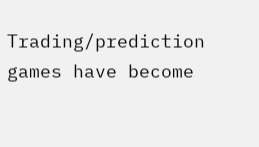Trading/prediction games have become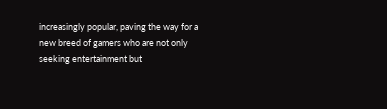increasingly popular, paving the way for a new breed of gamers who are not only seeking entertainment but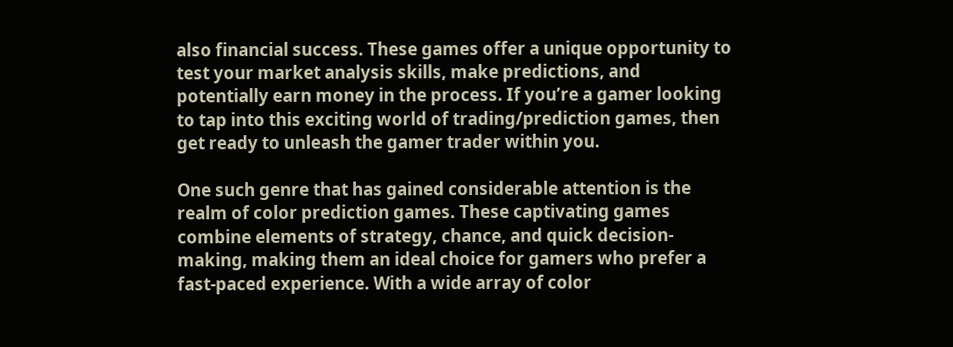also financial success. These games offer a unique opportunity to test your market analysis skills, make predictions, and potentially earn money in the process. If you’re a gamer looking to tap into this exciting world of trading/prediction games, then get ready to unleash the gamer trader within you.

One such genre that has gained considerable attention is the realm of color prediction games. These captivating games combine elements of strategy, chance, and quick decision-making, making them an ideal choice for gamers who prefer a fast-paced experience. With a wide array of color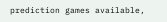prediction games available,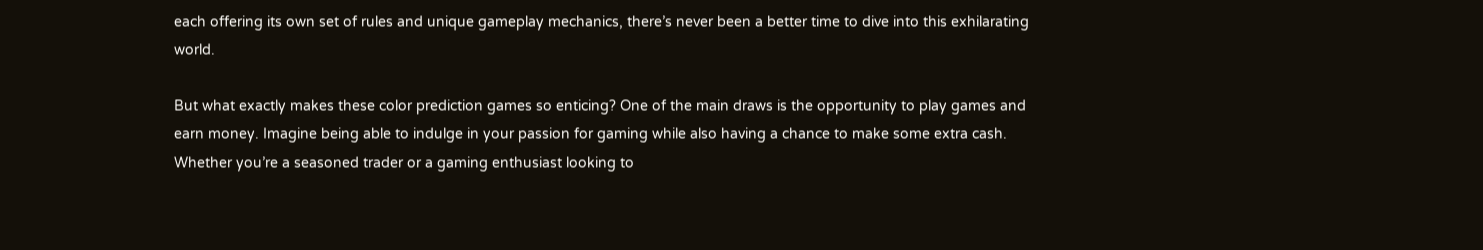each offering its own set of rules and unique gameplay mechanics, there’s never been a better time to dive into this exhilarating world.

But what exactly makes these color prediction games so enticing? One of the main draws is the opportunity to play games and earn money. Imagine being able to indulge in your passion for gaming while also having a chance to make some extra cash. Whether you’re a seasoned trader or a gaming enthusiast looking to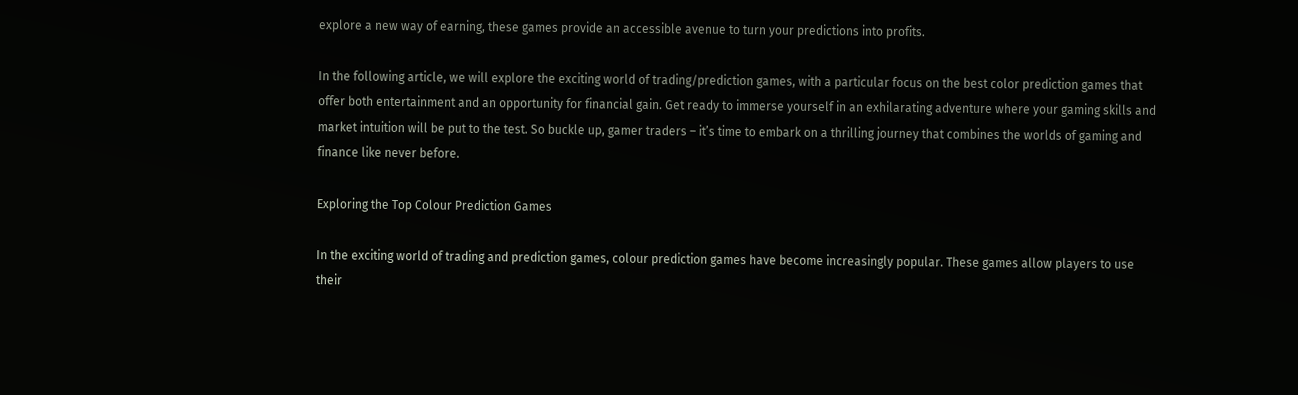explore a new way of earning, these games provide an accessible avenue to turn your predictions into profits.

In the following article, we will explore the exciting world of trading/prediction games, with a particular focus on the best color prediction games that offer both entertainment and an opportunity for financial gain. Get ready to immerse yourself in an exhilarating adventure where your gaming skills and market intuition will be put to the test. So buckle up, gamer traders – it’s time to embark on a thrilling journey that combines the worlds of gaming and finance like never before.

Exploring the Top Colour Prediction Games

In the exciting world of trading and prediction games, colour prediction games have become increasingly popular. These games allow players to use their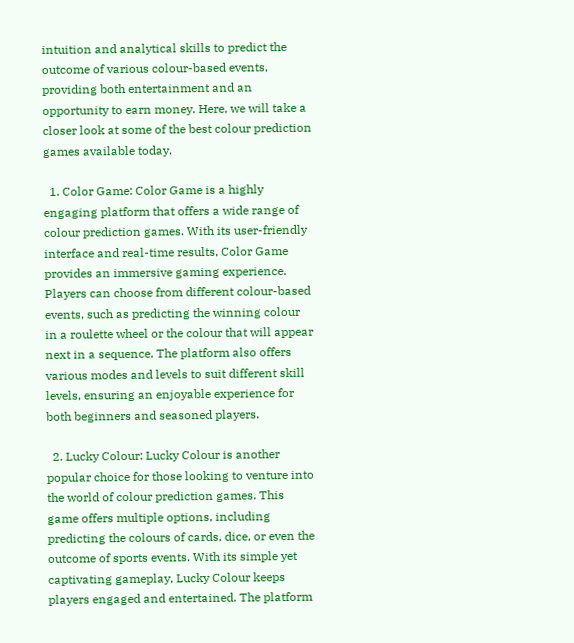intuition and analytical skills to predict the outcome of various colour-based events, providing both entertainment and an opportunity to earn money. Here, we will take a closer look at some of the best colour prediction games available today.

  1. Color Game: Color Game is a highly engaging platform that offers a wide range of colour prediction games. With its user-friendly interface and real-time results, Color Game provides an immersive gaming experience. Players can choose from different colour-based events, such as predicting the winning colour in a roulette wheel or the colour that will appear next in a sequence. The platform also offers various modes and levels to suit different skill levels, ensuring an enjoyable experience for both beginners and seasoned players.

  2. Lucky Colour: Lucky Colour is another popular choice for those looking to venture into the world of colour prediction games. This game offers multiple options, including predicting the colours of cards, dice, or even the outcome of sports events. With its simple yet captivating gameplay, Lucky Colour keeps players engaged and entertained. The platform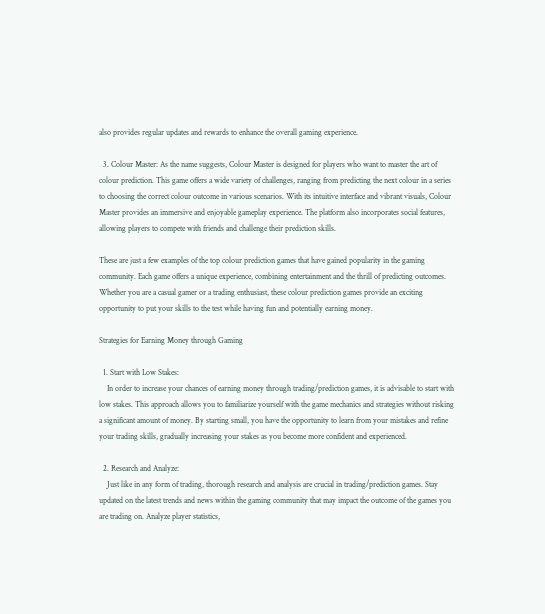also provides regular updates and rewards to enhance the overall gaming experience.

  3. Colour Master: As the name suggests, Colour Master is designed for players who want to master the art of colour prediction. This game offers a wide variety of challenges, ranging from predicting the next colour in a series to choosing the correct colour outcome in various scenarios. With its intuitive interface and vibrant visuals, Colour Master provides an immersive and enjoyable gameplay experience. The platform also incorporates social features, allowing players to compete with friends and challenge their prediction skills.

These are just a few examples of the top colour prediction games that have gained popularity in the gaming community. Each game offers a unique experience, combining entertainment and the thrill of predicting outcomes. Whether you are a casual gamer or a trading enthusiast, these colour prediction games provide an exciting opportunity to put your skills to the test while having fun and potentially earning money.

Strategies for Earning Money through Gaming

  1. Start with Low Stakes:
    In order to increase your chances of earning money through trading/prediction games, it is advisable to start with low stakes. This approach allows you to familiarize yourself with the game mechanics and strategies without risking a significant amount of money. By starting small, you have the opportunity to learn from your mistakes and refine your trading skills, gradually increasing your stakes as you become more confident and experienced.

  2. Research and Analyze:
    Just like in any form of trading, thorough research and analysis are crucial in trading/prediction games. Stay updated on the latest trends and news within the gaming community that may impact the outcome of the games you are trading on. Analyze player statistics,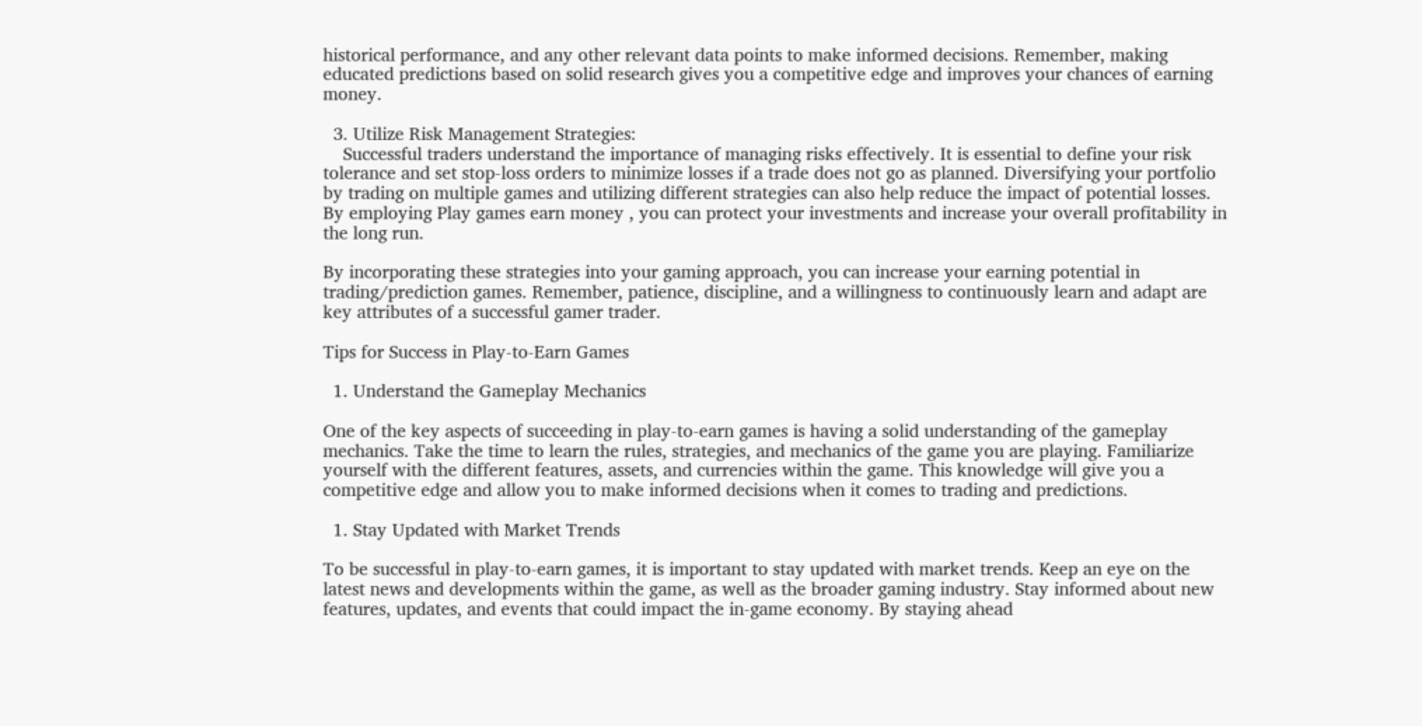historical performance, and any other relevant data points to make informed decisions. Remember, making educated predictions based on solid research gives you a competitive edge and improves your chances of earning money.

  3. Utilize Risk Management Strategies:
    Successful traders understand the importance of managing risks effectively. It is essential to define your risk tolerance and set stop-loss orders to minimize losses if a trade does not go as planned. Diversifying your portfolio by trading on multiple games and utilizing different strategies can also help reduce the impact of potential losses. By employing Play games earn money , you can protect your investments and increase your overall profitability in the long run.

By incorporating these strategies into your gaming approach, you can increase your earning potential in trading/prediction games. Remember, patience, discipline, and a willingness to continuously learn and adapt are key attributes of a successful gamer trader.

Tips for Success in Play-to-Earn Games

  1. Understand the Gameplay Mechanics

One of the key aspects of succeeding in play-to-earn games is having a solid understanding of the gameplay mechanics. Take the time to learn the rules, strategies, and mechanics of the game you are playing. Familiarize yourself with the different features, assets, and currencies within the game. This knowledge will give you a competitive edge and allow you to make informed decisions when it comes to trading and predictions.

  1. Stay Updated with Market Trends

To be successful in play-to-earn games, it is important to stay updated with market trends. Keep an eye on the latest news and developments within the game, as well as the broader gaming industry. Stay informed about new features, updates, and events that could impact the in-game economy. By staying ahead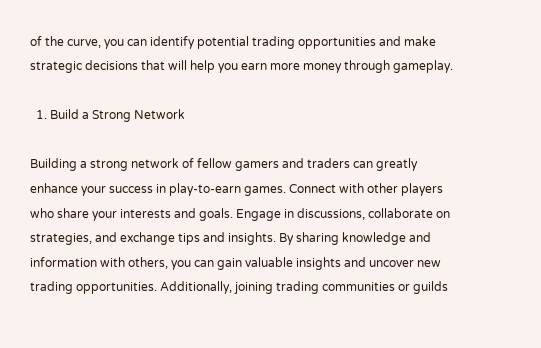of the curve, you can identify potential trading opportunities and make strategic decisions that will help you earn more money through gameplay.

  1. Build a Strong Network

Building a strong network of fellow gamers and traders can greatly enhance your success in play-to-earn games. Connect with other players who share your interests and goals. Engage in discussions, collaborate on strategies, and exchange tips and insights. By sharing knowledge and information with others, you can gain valuable insights and uncover new trading opportunities. Additionally, joining trading communities or guilds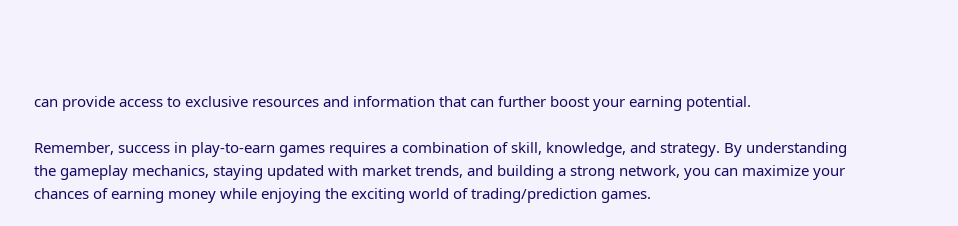can provide access to exclusive resources and information that can further boost your earning potential.

Remember, success in play-to-earn games requires a combination of skill, knowledge, and strategy. By understanding the gameplay mechanics, staying updated with market trends, and building a strong network, you can maximize your chances of earning money while enjoying the exciting world of trading/prediction games.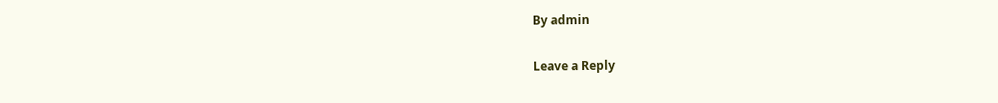By admin

Leave a Reply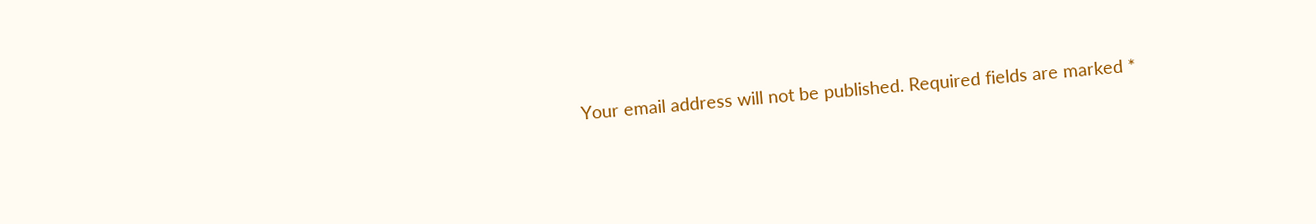Your email address will not be published. Required fields are marked *